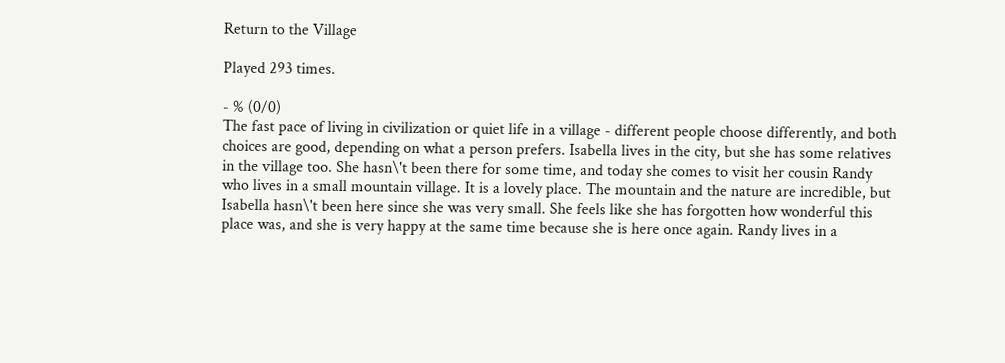Return to the Village

Played 293 times.

- % (0/0)
The fast pace of living in civilization or quiet life in a village - different people choose differently, and both choices are good, depending on what a person prefers. Isabella lives in the city, but she has some relatives in the village too. She hasn\'t been there for some time, and today she comes to visit her cousin Randy who lives in a small mountain village. It is a lovely place. The mountain and the nature are incredible, but Isabella hasn\'t been here since she was very small. She feels like she has forgotten how wonderful this place was, and she is very happy at the same time because she is here once again. Randy lives in a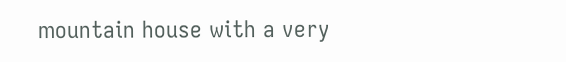mountain house with a very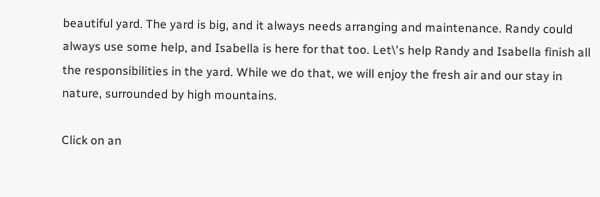beautiful yard. The yard is big, and it always needs arranging and maintenance. Randy could always use some help, and Isabella is here for that too. Let\'s help Randy and Isabella finish all the responsibilities in the yard. While we do that, we will enjoy the fresh air and our stay in nature, surrounded by high mountains.

Click on an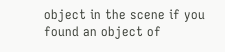object in the scene if you found an object of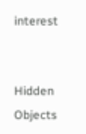interest


Hidden Objects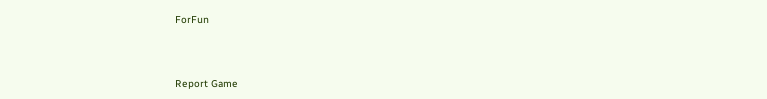ForFun



Report Game